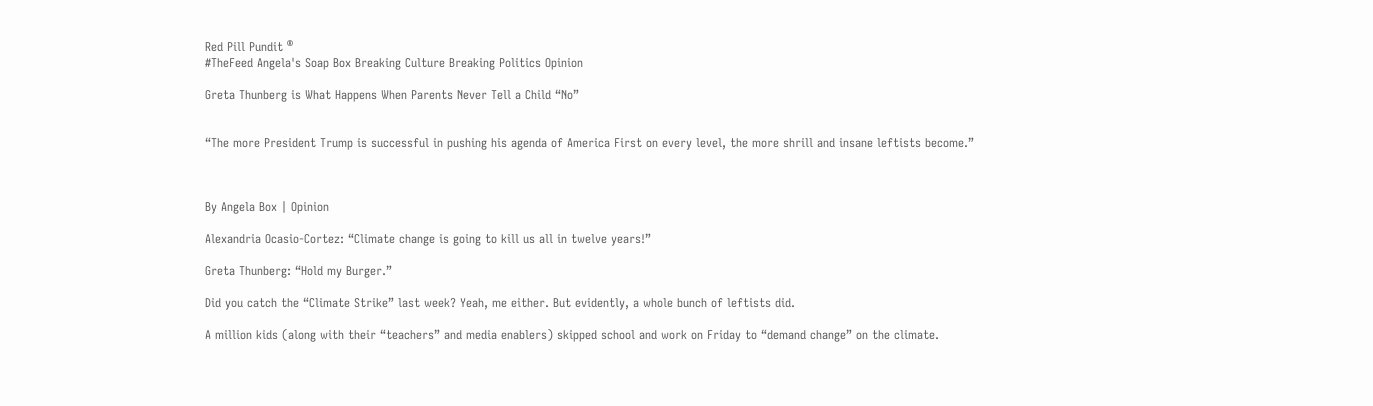Red Pill Pundit ®
#TheFeed Angela's Soap Box Breaking Culture Breaking Politics Opinion

Greta Thunberg is What Happens When Parents Never Tell a Child “No”


“The more President Trump is successful in pushing his agenda of America First on every level, the more shrill and insane leftists become.”



By Angela Box | Opinion

Alexandria Ocasio-Cortez: “Climate change is going to kill us all in twelve years!”

Greta Thunberg: “Hold my Burger.”

Did you catch the “Climate Strike” last week? Yeah, me either. But evidently, a whole bunch of leftists did.

A million kids (along with their “teachers” and media enablers) skipped school and work on Friday to “demand change” on the climate.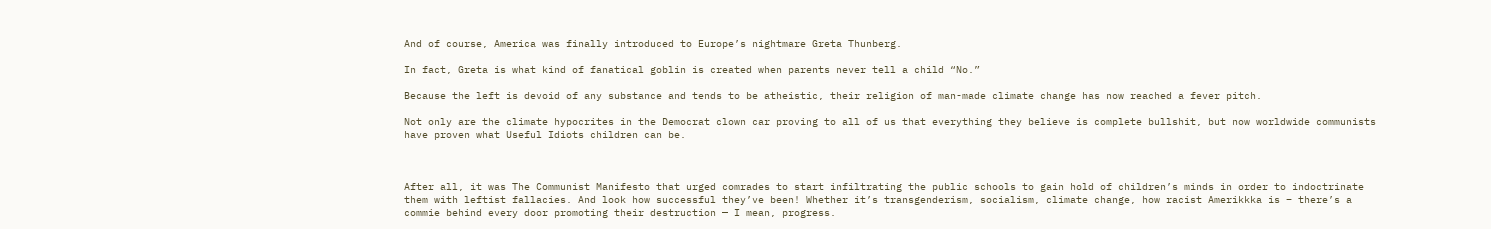And of course, America was finally introduced to Europe’s nightmare Greta Thunberg.

In fact, Greta is what kind of fanatical goblin is created when parents never tell a child “No.”

Because the left is devoid of any substance and tends to be atheistic, their religion of man-made climate change has now reached a fever pitch.

Not only are the climate hypocrites in the Democrat clown car proving to all of us that everything they believe is complete bullshit, but now worldwide communists have proven what Useful Idiots children can be.



After all, it was The Communist Manifesto that urged comrades to start infiltrating the public schools to gain hold of children’s minds in order to indoctrinate them with leftist fallacies. And look how successful they’ve been! Whether it’s transgenderism, socialism, climate change, how racist Amerikkka is – there’s a commie behind every door promoting their destruction — I mean, progress.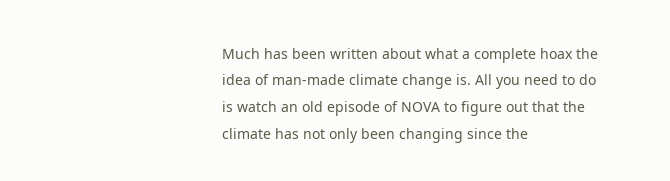Much has been written about what a complete hoax the idea of man-made climate change is. All you need to do is watch an old episode of NOVA to figure out that the climate has not only been changing since the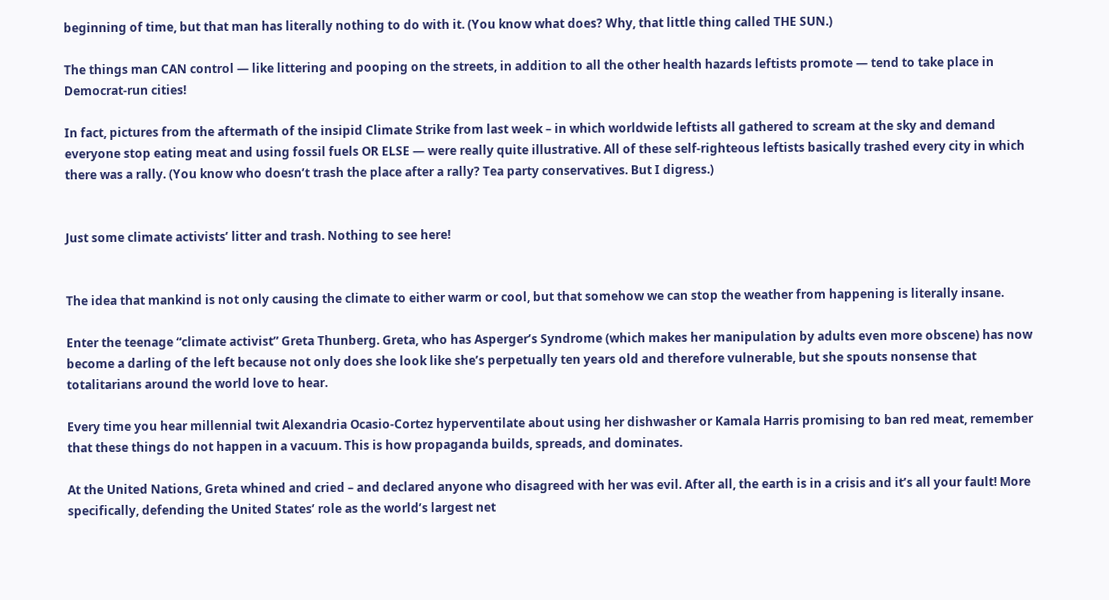beginning of time, but that man has literally nothing to do with it. (You know what does? Why, that little thing called THE SUN.)

The things man CAN control — like littering and pooping on the streets, in addition to all the other health hazards leftists promote — tend to take place in Democrat-run cities!

In fact, pictures from the aftermath of the insipid Climate Strike from last week – in which worldwide leftists all gathered to scream at the sky and demand everyone stop eating meat and using fossil fuels OR ELSE — were really quite illustrative. All of these self-righteous leftists basically trashed every city in which there was a rally. (You know who doesn’t trash the place after a rally? Tea party conservatives. But I digress.)


Just some climate activists’ litter and trash. Nothing to see here!


The idea that mankind is not only causing the climate to either warm or cool, but that somehow we can stop the weather from happening is literally insane.

Enter the teenage “climate activist” Greta Thunberg. Greta, who has Asperger’s Syndrome (which makes her manipulation by adults even more obscene) has now become a darling of the left because not only does she look like she’s perpetually ten years old and therefore vulnerable, but she spouts nonsense that totalitarians around the world love to hear.

Every time you hear millennial twit Alexandria Ocasio-Cortez hyperventilate about using her dishwasher or Kamala Harris promising to ban red meat, remember that these things do not happen in a vacuum. This is how propaganda builds, spreads, and dominates.

At the United Nations, Greta whined and cried – and declared anyone who disagreed with her was evil. After all, the earth is in a crisis and it’s all your fault! More specifically, defending the United States’ role as the world’s largest net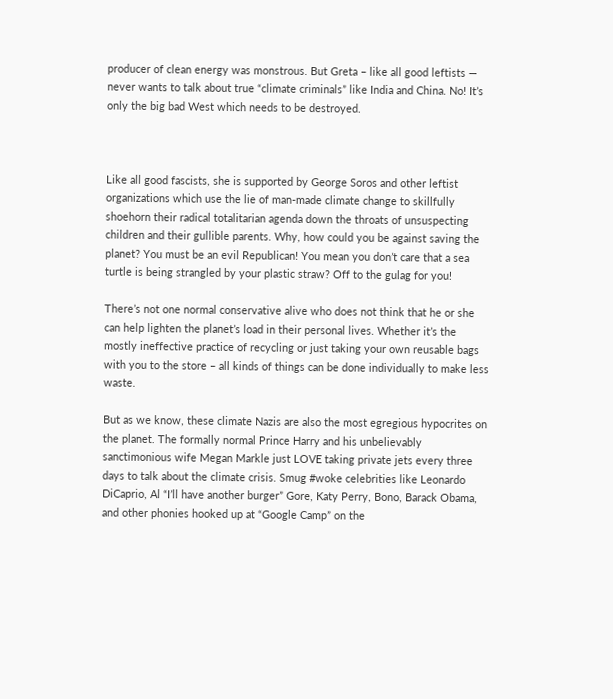producer of clean energy was monstrous. But Greta – like all good leftists — never wants to talk about true “climate criminals” like India and China. No! It’s only the big bad West which needs to be destroyed.



Like all good fascists, she is supported by George Soros and other leftist organizations which use the lie of man-made climate change to skillfully shoehorn their radical totalitarian agenda down the throats of unsuspecting children and their gullible parents. Why, how could you be against saving the planet? You must be an evil Republican! You mean you don’t care that a sea turtle is being strangled by your plastic straw? Off to the gulag for you!

There’s not one normal conservative alive who does not think that he or she can help lighten the planet’s load in their personal lives. Whether it’s the mostly ineffective practice of recycling or just taking your own reusable bags with you to the store – all kinds of things can be done individually to make less waste.

But as we know, these climate Nazis are also the most egregious hypocrites on the planet. The formally normal Prince Harry and his unbelievably sanctimonious wife Megan Markle just LOVE taking private jets every three days to talk about the climate crisis. Smug #woke celebrities like Leonardo DiCaprio, Al “I’ll have another burger” Gore, Katy Perry, Bono, Barack Obama, and other phonies hooked up at “Google Camp” on the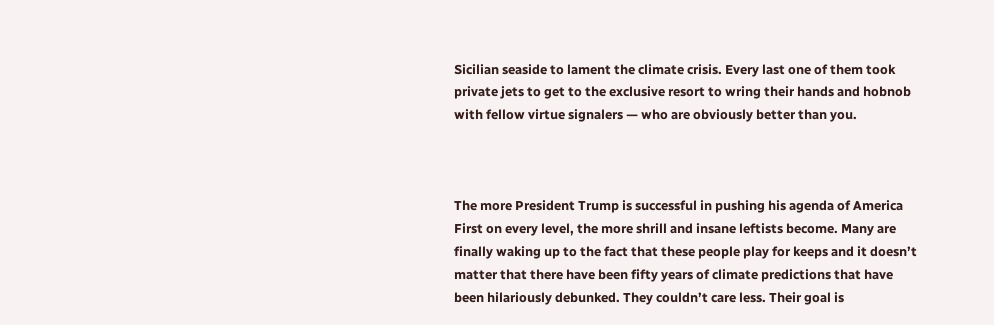Sicilian seaside to lament the climate crisis. Every last one of them took private jets to get to the exclusive resort to wring their hands and hobnob with fellow virtue signalers — who are obviously better than you.



The more President Trump is successful in pushing his agenda of America First on every level, the more shrill and insane leftists become. Many are finally waking up to the fact that these people play for keeps and it doesn’t matter that there have been fifty years of climate predictions that have been hilariously debunked. They couldn’t care less. Their goal is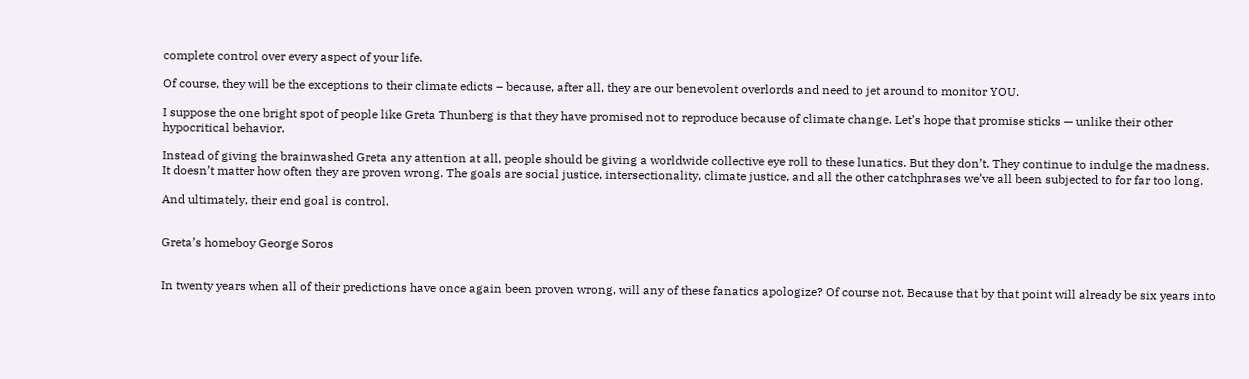complete control over every aspect of your life.

Of course, they will be the exceptions to their climate edicts – because, after all, they are our benevolent overlords and need to jet around to monitor YOU.

I suppose the one bright spot of people like Greta Thunberg is that they have promised not to reproduce because of climate change. Let’s hope that promise sticks — unlike their other hypocritical behavior.

Instead of giving the brainwashed Greta any attention at all, people should be giving a worldwide collective eye roll to these lunatics. But they don’t. They continue to indulge the madness. It doesn’t matter how often they are proven wrong. The goals are social justice, intersectionality, climate justice, and all the other catchphrases we’ve all been subjected to for far too long.

And ultimately, their end goal is control.


Greta’s homeboy George Soros


In twenty years when all of their predictions have once again been proven wrong, will any of these fanatics apologize? Of course not. Because that by that point will already be six years into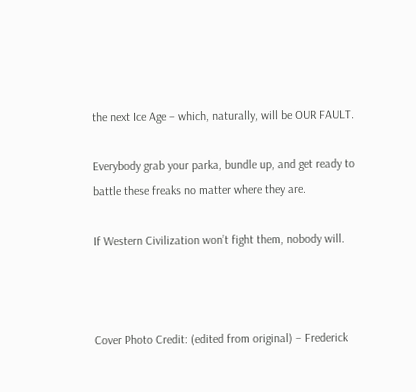the next Ice Age – which, naturally, will be OUR FAULT.

Everybody grab your parka, bundle up, and get ready to battle these freaks no matter where they are.

If Western Civilization won’t fight them, nobody will.



Cover Photo Credit: (edited from original) – Frederick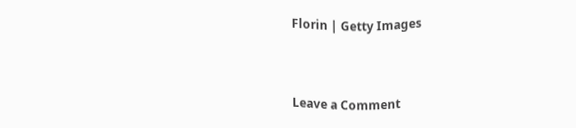Florin | Getty Images



Leave a Comment